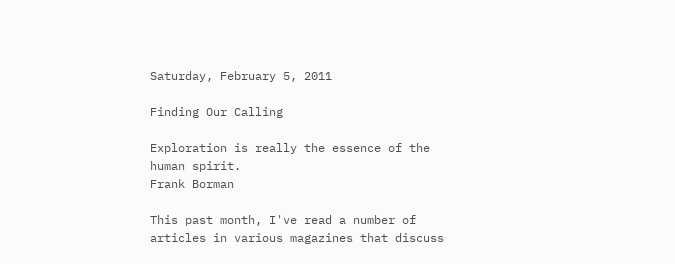Saturday, February 5, 2011

Finding Our Calling

Exploration is really the essence of the human spirit.
Frank Borman

This past month, I've read a number of articles in various magazines that discuss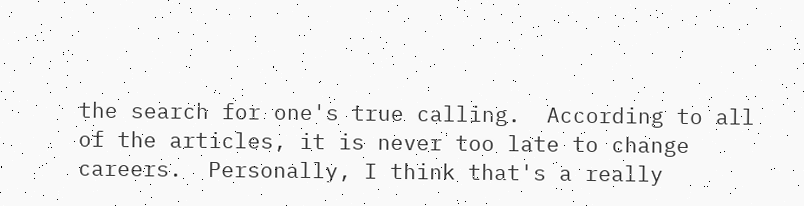the search for one's true calling.  According to all of the articles, it is never too late to change careers.  Personally, I think that's a really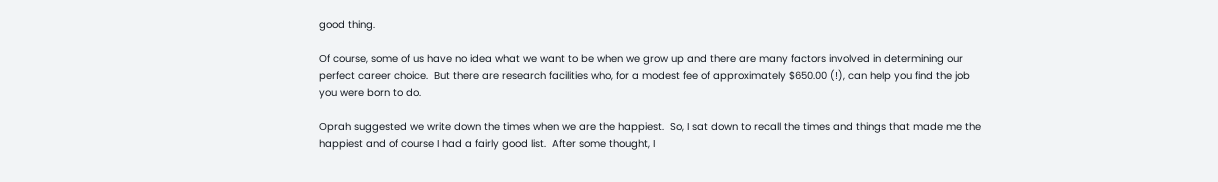good thing.

Of course, some of us have no idea what we want to be when we grow up and there are many factors involved in determining our perfect career choice.  But there are research facilities who, for a modest fee of approximately $650.00 (!), can help you find the job you were born to do.

Oprah suggested we write down the times when we are the happiest.  So, I sat down to recall the times and things that made me the happiest and of course I had a fairly good list.  After some thought, I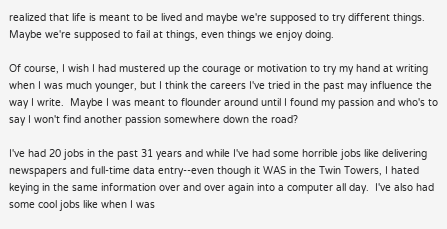realized that life is meant to be lived and maybe we're supposed to try different things.  Maybe we're supposed to fail at things, even things we enjoy doing.

Of course, I wish I had mustered up the courage or motivation to try my hand at writing when I was much younger, but I think the careers I've tried in the past may influence the way I write.  Maybe I was meant to flounder around until I found my passion and who's to say I won't find another passion somewhere down the road?

I've had 20 jobs in the past 31 years and while I've had some horrible jobs like delivering newspapers and full-time data entry--even though it WAS in the Twin Towers, I hated keying in the same information over and over again into a computer all day.  I've also had some cool jobs like when I was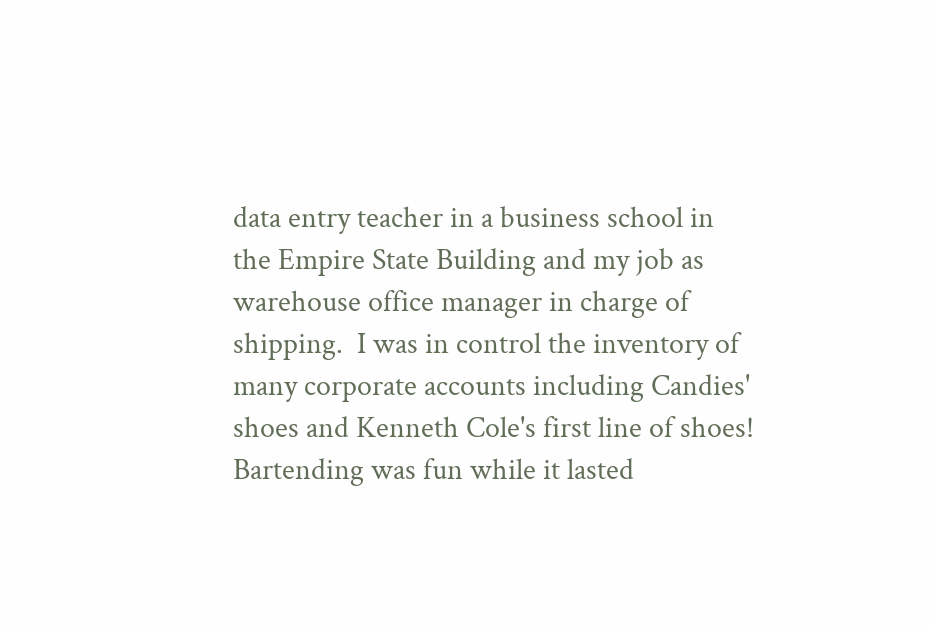data entry teacher in a business school in the Empire State Building and my job as warehouse office manager in charge of shipping.  I was in control the inventory of many corporate accounts including Candies' shoes and Kenneth Cole's first line of shoes!  Bartending was fun while it lasted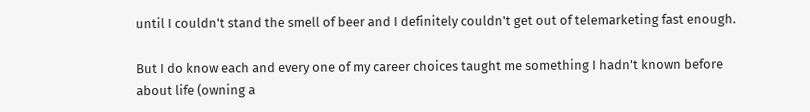until I couldn't stand the smell of beer and I definitely couldn't get out of telemarketing fast enough.

But I do know each and every one of my career choices taught me something I hadn't known before about life (owning a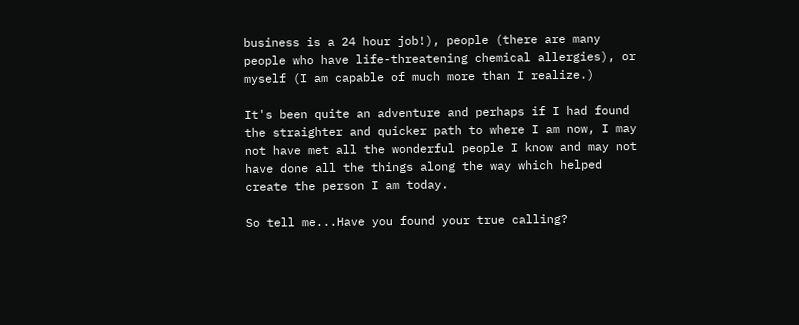business is a 24 hour job!), people (there are many people who have life-threatening chemical allergies), or myself (I am capable of much more than I realize.)

It's been quite an adventure and perhaps if I had found the straighter and quicker path to where I am now, I may not have met all the wonderful people I know and may not have done all the things along the way which helped create the person I am today.

So tell me...Have you found your true calling?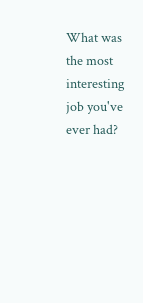What was the most interesting job you've ever had?